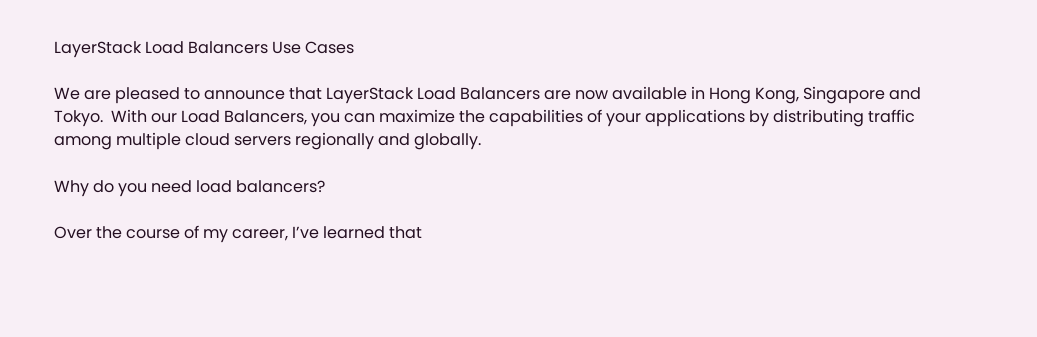LayerStack Load Balancers Use Cases

We are pleased to announce that LayerStack Load Balancers are now available in Hong Kong, Singapore and Tokyo.  With our Load Balancers, you can maximize the capabilities of your applications by distributing traffic among multiple cloud servers regionally and globally.

Why do you need load balancers?

Over the course of my career, I’ve learned that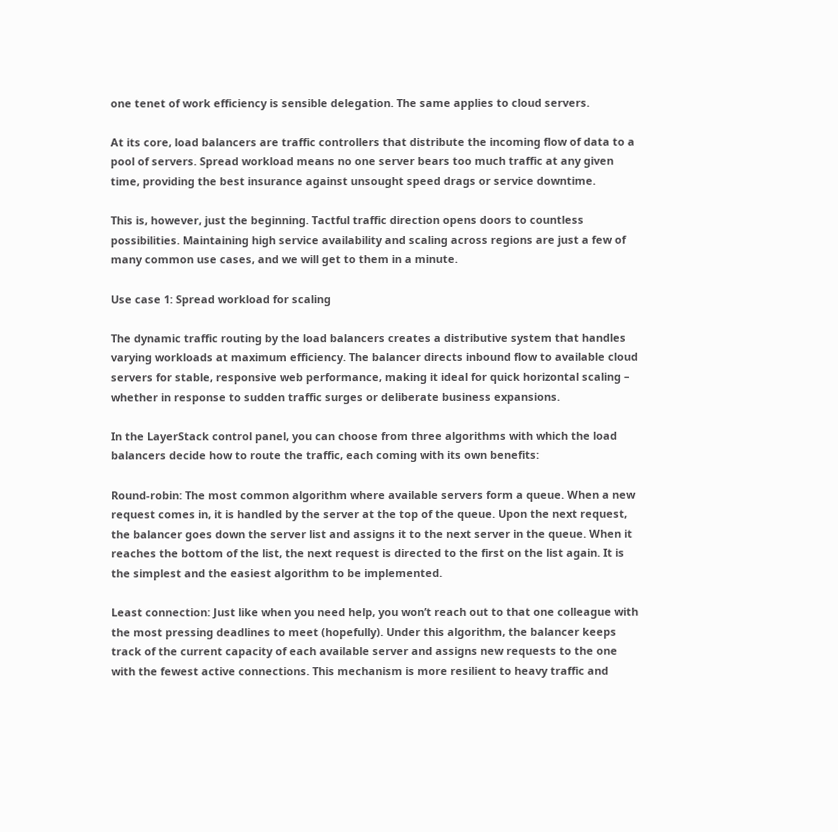one tenet of work efficiency is sensible delegation. The same applies to cloud servers.

At its core, load balancers are traffic controllers that distribute the incoming flow of data to a pool of servers. Spread workload means no one server bears too much traffic at any given time, providing the best insurance against unsought speed drags or service downtime.

This is, however, just the beginning. Tactful traffic direction opens doors to countless possibilities. Maintaining high service availability and scaling across regions are just a few of many common use cases, and we will get to them in a minute.

Use case 1: Spread workload for scaling

The dynamic traffic routing by the load balancers creates a distributive system that handles varying workloads at maximum efficiency. The balancer directs inbound flow to available cloud servers for stable, responsive web performance, making it ideal for quick horizontal scaling – whether in response to sudden traffic surges or deliberate business expansions.

In the LayerStack control panel, you can choose from three algorithms with which the load balancers decide how to route the traffic, each coming with its own benefits:

Round-robin: The most common algorithm where available servers form a queue. When a new request comes in, it is handled by the server at the top of the queue. Upon the next request, the balancer goes down the server list and assigns it to the next server in the queue. When it reaches the bottom of the list, the next request is directed to the first on the list again. It is the simplest and the easiest algorithm to be implemented.

Least connection: Just like when you need help, you won’t reach out to that one colleague with the most pressing deadlines to meet (hopefully). Under this algorithm, the balancer keeps track of the current capacity of each available server and assigns new requests to the one with the fewest active connections. This mechanism is more resilient to heavy traffic and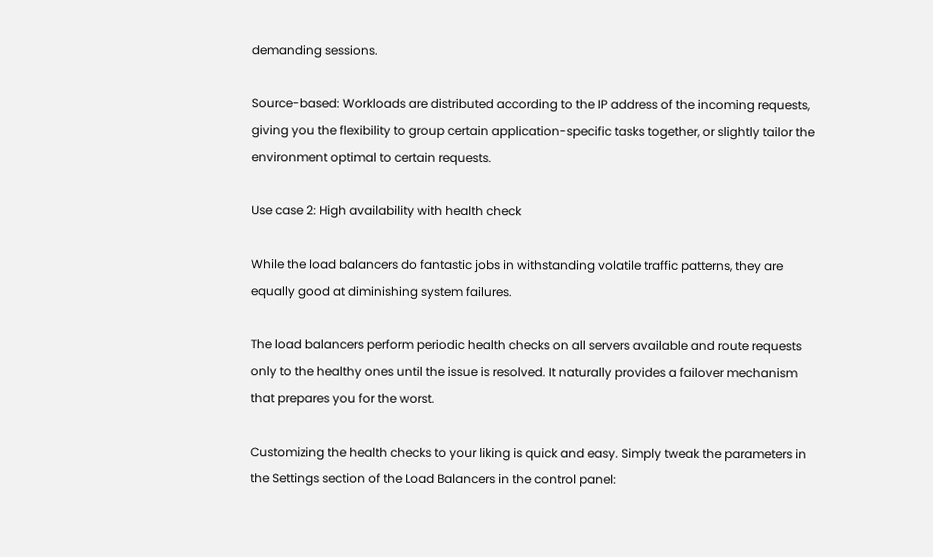demanding sessions.

Source-based: Workloads are distributed according to the IP address of the incoming requests, giving you the flexibility to group certain application-specific tasks together, or slightly tailor the environment optimal to certain requests.

Use case 2: High availability with health check

While the load balancers do fantastic jobs in withstanding volatile traffic patterns, they are equally good at diminishing system failures.

The load balancers perform periodic health checks on all servers available and route requests only to the healthy ones until the issue is resolved. It naturally provides a failover mechanism that prepares you for the worst.

Customizing the health checks to your liking is quick and easy. Simply tweak the parameters in the Settings section of the Load Balancers in the control panel: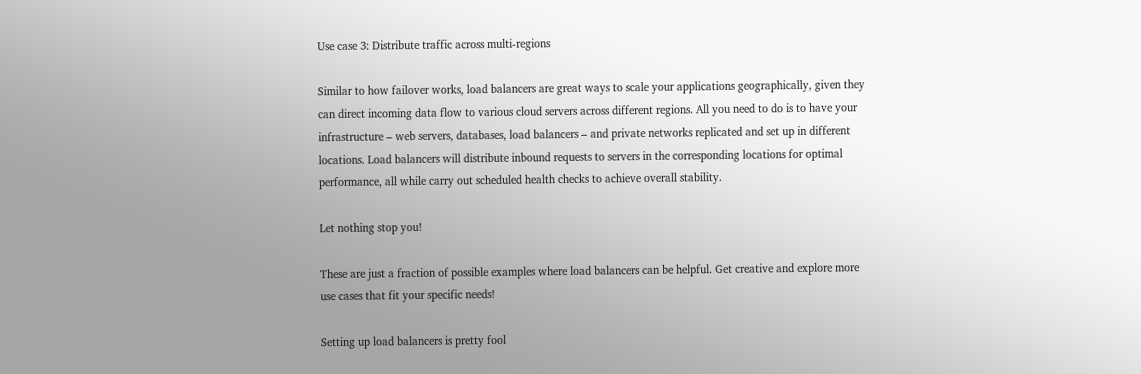Use case 3: Distribute traffic across multi-regions

Similar to how failover works, load balancers are great ways to scale your applications geographically, given they can direct incoming data flow to various cloud servers across different regions. All you need to do is to have your infrastructure – web servers, databases, load balancers – and private networks replicated and set up in different locations. Load balancers will distribute inbound requests to servers in the corresponding locations for optimal performance, all while carry out scheduled health checks to achieve overall stability.

Let nothing stop you!

These are just a fraction of possible examples where load balancers can be helpful. Get creative and explore more use cases that fit your specific needs!

Setting up load balancers is pretty fool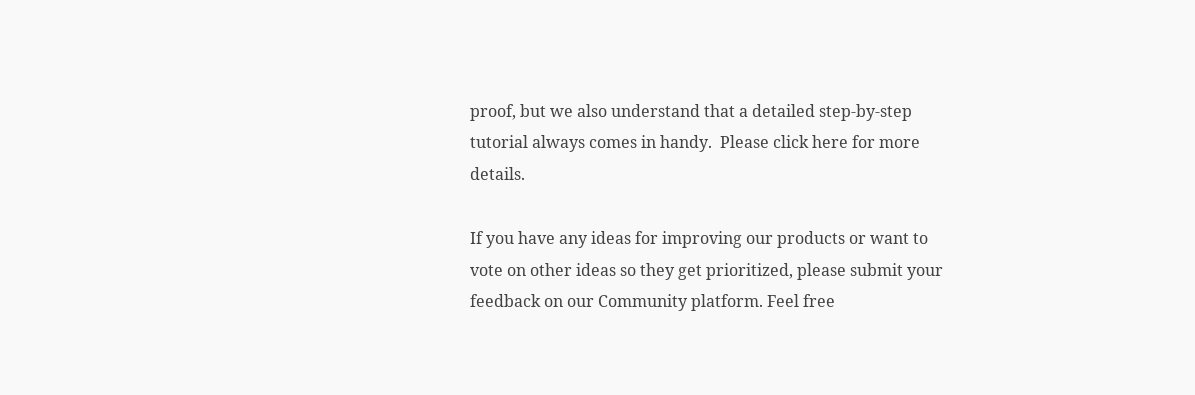proof, but we also understand that a detailed step-by-step tutorial always comes in handy.  Please click here for more details.

If you have any ideas for improving our products or want to vote on other ideas so they get prioritized, please submit your feedback on our Community platform. Feel free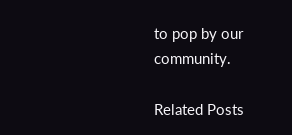to pop by our community.

Related Posts